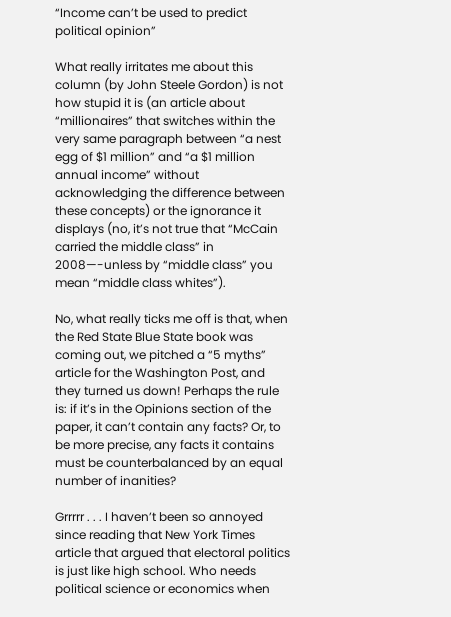“Income can’t be used to predict political opinion”

What really irritates me about this column (by John Steele Gordon) is not how stupid it is (an article about “millionaires” that switches within the very same paragraph between “a nest egg of $1 million” and “a $1 million annual income” without acknowledging the difference between these concepts) or the ignorance it displays (no, it’s not true that “McCain carried the middle class” in 2008—-unless by “middle class” you mean “middle class whites”).

No, what really ticks me off is that, when the Red State Blue State book was coming out, we pitched a “5 myths” article for the Washington Post, and they turned us down! Perhaps the rule is: if it’s in the Opinions section of the paper, it can’t contain any facts? Or, to be more precise, any facts it contains must be counterbalanced by an equal number of inanities?

Grrrrr . . . I haven’t been so annoyed since reading that New York Times article that argued that electoral politics is just like high school. Who needs political science or economics when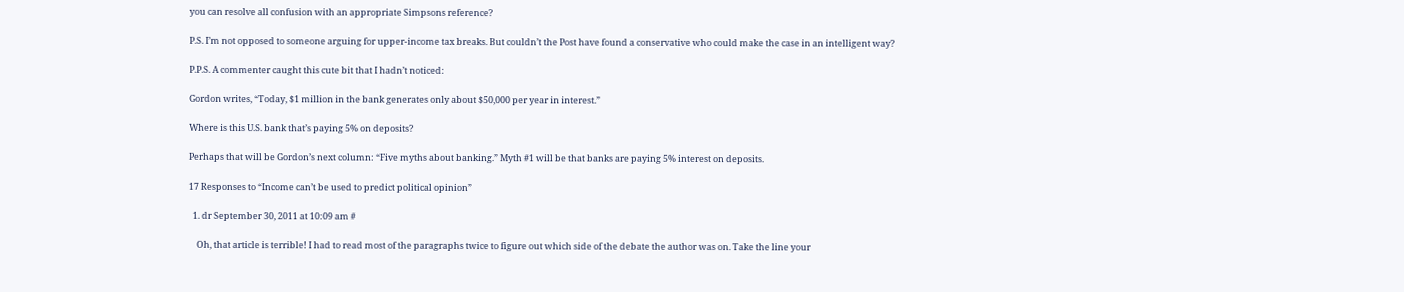you can resolve all confusion with an appropriate Simpsons reference?

P.S. I’m not opposed to someone arguing for upper-income tax breaks. But couldn’t the Post have found a conservative who could make the case in an intelligent way?

P.P.S. A commenter caught this cute bit that I hadn’t noticed:

Gordon writes, “Today, $1 million in the bank generates only about $50,000 per year in interest.”

Where is this U.S. bank that’s paying 5% on deposits?

Perhaps that will be Gordon’s next column: “Five myths about banking.” Myth #1 will be that banks are paying 5% interest on deposits.

17 Responses to “Income can’t be used to predict political opinion”

  1. dr September 30, 2011 at 10:09 am #

    Oh, that article is terrible! I had to read most of the paragraphs twice to figure out which side of the debate the author was on. Take the line your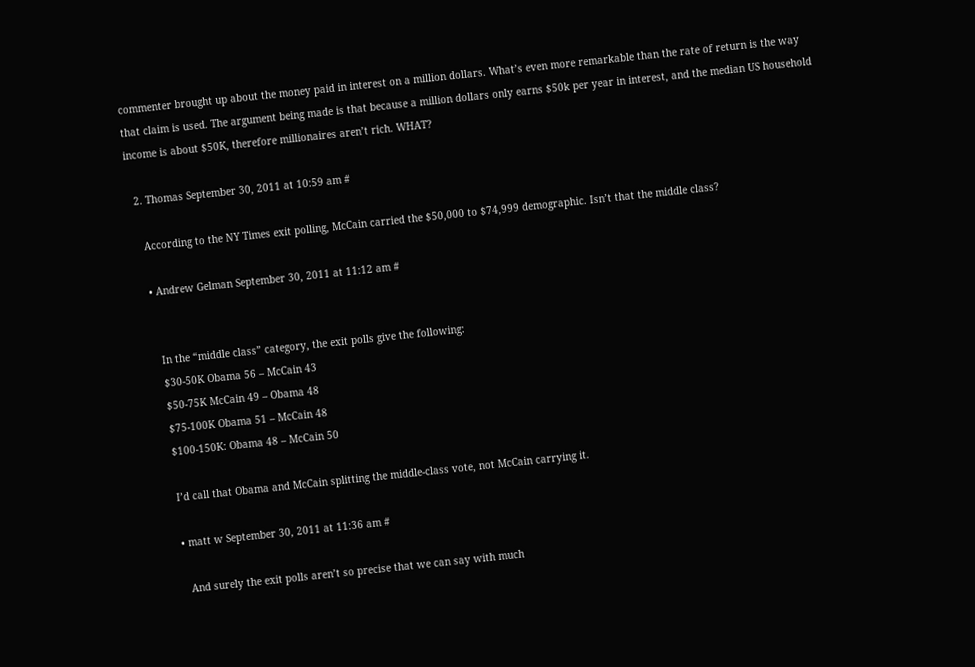commenter brought up about the money paid in interest on a million dollars. What’s even more remarkable than the rate of return is the way that claim is used. The argument being made is that because a million dollars only earns $50k per year in interest, and the median US household income is about $50K, therefore millionaires aren’t rich. WHAT?

  2. Thomas September 30, 2011 at 10:59 am #

    According to the NY Times exit polling, McCain carried the $50,000 to $74,999 demographic. Isn’t that the middle class?

    • Andrew Gelman September 30, 2011 at 11:12 am #


      In the “middle class” category, the exit polls give the following:
      $30-50K Obama 56 – McCain 43
      $50-75K McCain 49 – Obama 48
      $75-100K Obama 51 – McCain 48
      $100-150K: Obama 48 – McCain 50

      I’d call that Obama and McCain splitting the middle-class vote, not McCain carrying it.

      • matt w September 30, 2011 at 11:36 am #

        And surely the exit polls aren’t so precise that we can say with much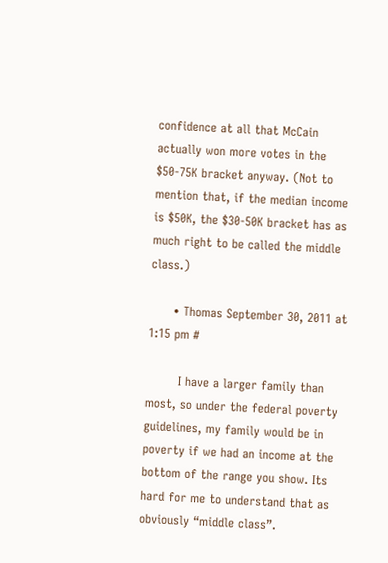confidence at all that McCain actually won more votes in the $50-75K bracket anyway. (Not to mention that, if the median income is $50K, the $30-50K bracket has as much right to be called the middle class.)

      • Thomas September 30, 2011 at 1:15 pm #

        I have a larger family than most, so under the federal poverty guidelines, my family would be in poverty if we had an income at the bottom of the range you show. Its hard for me to understand that as obviously “middle class”.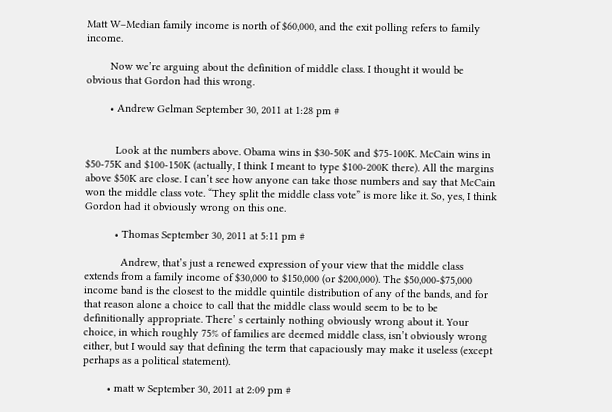Matt W–Median family income is north of $60,000, and the exit polling refers to family income.

        Now we’re arguing about the definition of middle class. I thought it would be obvious that Gordon had this wrong.

        • Andrew Gelman September 30, 2011 at 1:28 pm #


          Look at the numbers above. Obama wins in $30-50K and $75-100K. McCain wins in $50-75K and $100-150K (actually, I think I meant to type $100-200K there). All the margins above $50K are close. I can’t see how anyone can take those numbers and say that McCain won the middle class vote. “They split the middle class vote” is more like it. So, yes, I think Gordon had it obviously wrong on this one.

          • Thomas September 30, 2011 at 5:11 pm #

            Andrew, that’s just a renewed expression of your view that the middle class extends from a family income of $30,000 to $150,000 (or $200,000). The $50,000-$75,000 income band is the closest to the middle quintile distribution of any of the bands, and for that reason alone a choice to call that the middle class would seem to be to be definitionally appropriate. There’ s certainly nothing obviously wrong about it. Your choice, in which roughly 75% of families are deemed middle class, isn’t obviously wrong either, but I would say that defining the term that capaciously may make it useless (except perhaps as a political statement).

        • matt w September 30, 2011 at 2:09 pm #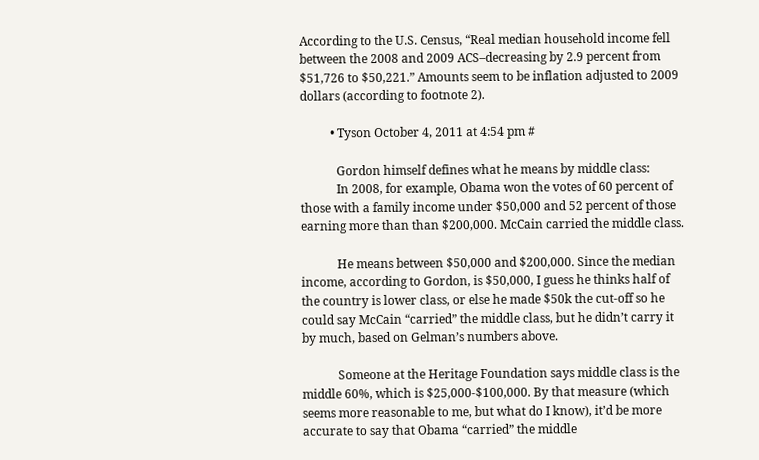According to the U.S. Census, “Real median household income fell between the 2008 and 2009 ACS–decreasing by 2.9 percent from $51,726 to $50,221.” Amounts seem to be inflation adjusted to 2009 dollars (according to footnote 2).

          • Tyson October 4, 2011 at 4:54 pm #

            Gordon himself defines what he means by middle class:
            In 2008, for example, Obama won the votes of 60 percent of those with a family income under $50,000 and 52 percent of those earning more than than $200,000. McCain carried the middle class.

            He means between $50,000 and $200,000. Since the median income, according to Gordon, is $50,000, I guess he thinks half of the country is lower class, or else he made $50k the cut-off so he could say McCain “carried” the middle class, but he didn’t carry it by much, based on Gelman’s numbers above.

            Someone at the Heritage Foundation says middle class is the middle 60%, which is $25,000-$100,000. By that measure (which seems more reasonable to me, but what do I know), it’d be more accurate to say that Obama “carried” the middle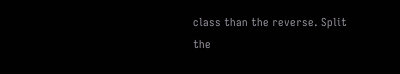class than the reverse. Split the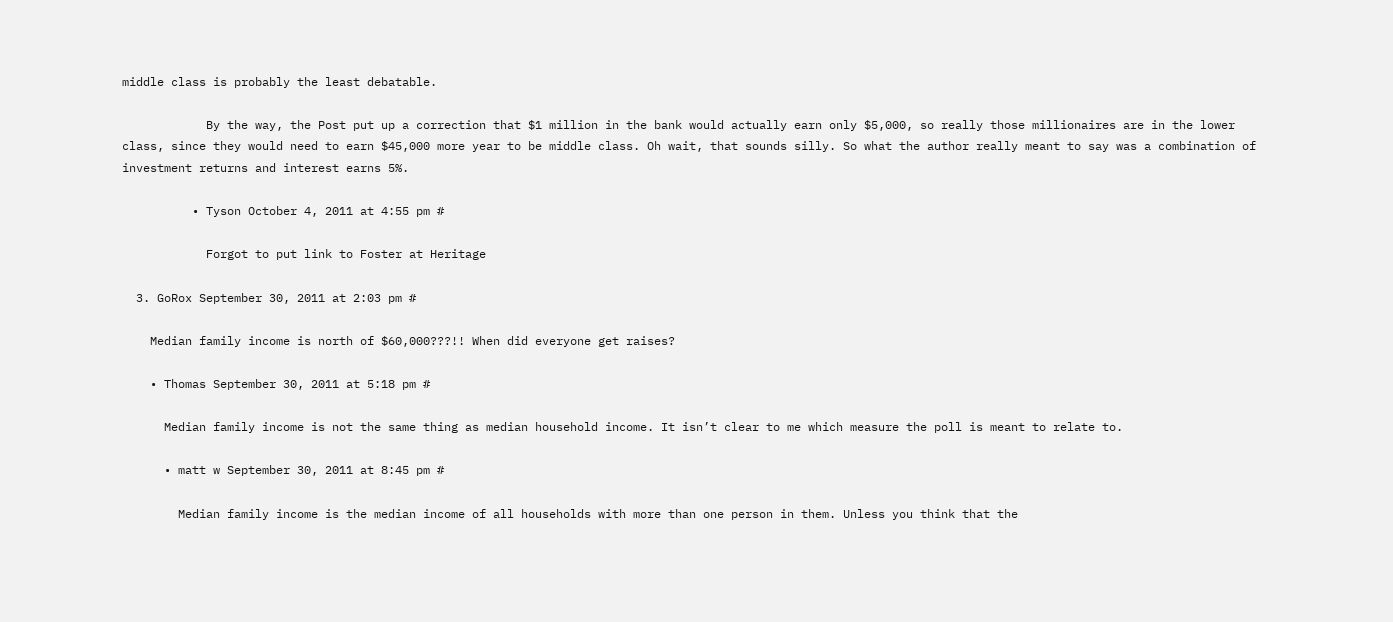middle class is probably the least debatable.

            By the way, the Post put up a correction that $1 million in the bank would actually earn only $5,000, so really those millionaires are in the lower class, since they would need to earn $45,000 more year to be middle class. Oh wait, that sounds silly. So what the author really meant to say was a combination of investment returns and interest earns 5%.

          • Tyson October 4, 2011 at 4:55 pm #

            Forgot to put link to Foster at Heritage

  3. GoRox September 30, 2011 at 2:03 pm #

    Median family income is north of $60,000???!! When did everyone get raises?

    • Thomas September 30, 2011 at 5:18 pm #

      Median family income is not the same thing as median household income. It isn’t clear to me which measure the poll is meant to relate to.

      • matt w September 30, 2011 at 8:45 pm #

        Median family income is the median income of all households with more than one person in them. Unless you think that the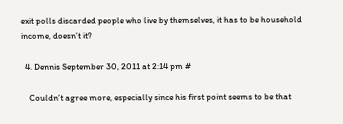exit polls discarded people who live by themselves, it has to be household income, doesn’t it?

  4. Dennis September 30, 2011 at 2:14 pm #

    Couldn’t agree more, especially since his first point seems to be that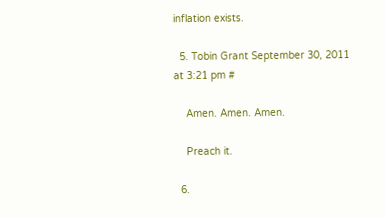inflation exists.

  5. Tobin Grant September 30, 2011 at 3:21 pm #

    Amen. Amen. Amen.

    Preach it.

  6.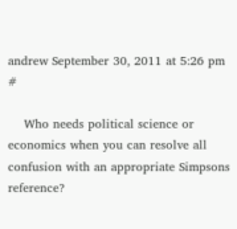andrew September 30, 2011 at 5:26 pm #

    Who needs political science or economics when you can resolve all confusion with an appropriate Simpsons reference?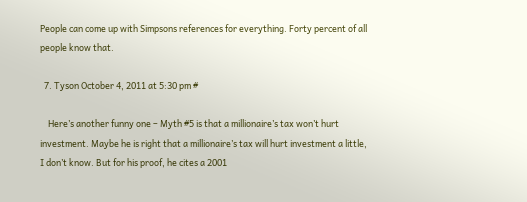People can come up with Simpsons references for everything. Forty percent of all people know that.

  7. Tyson October 4, 2011 at 5:30 pm #

    Here’s another funny one – Myth #5 is that a millionaire’s tax won’t hurt investment. Maybe he is right that a millionaire’s tax will hurt investment a little, I don’t know. But for his proof, he cites a 2001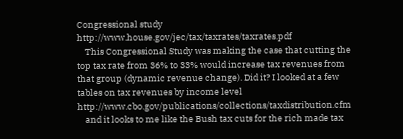Congressional study http://www.house.gov/jec/tax/taxrates/taxrates.pdf
    This Congressional Study was making the case that cutting the top tax rate from 36% to 33% would increase tax revenues from that group (dynamic revenue change). Did it? I looked at a few tables on tax revenues by income level http://www.cbo.gov/publications/collections/taxdistribution.cfm
    and it looks to me like the Bush tax cuts for the rich made tax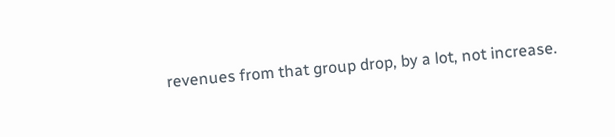revenues from that group drop, by a lot, not increase.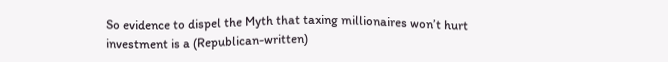So evidence to dispel the Myth that taxing millionaires won’t hurt investment is a (Republican-written)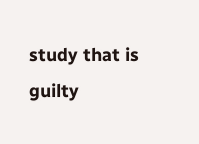study that is guilty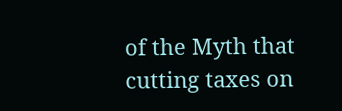of the Myth that cutting taxes on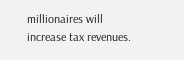millionaires will increase tax revenues.